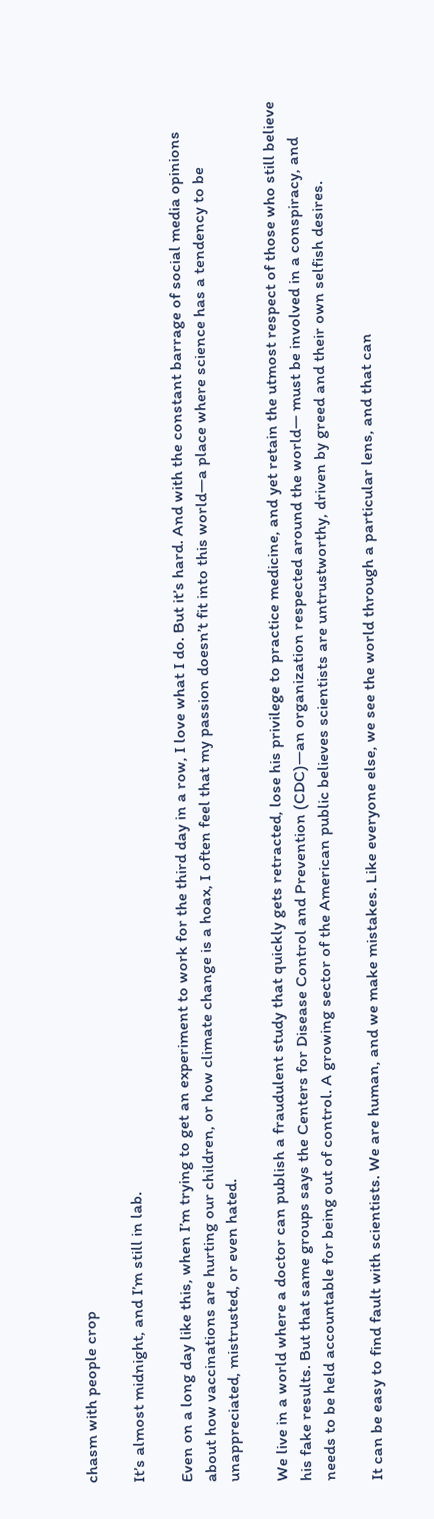chasm with people crop

It’s almost midnight, and I’m still in lab.

Even on a long day like this, when I’m trying to get an experiment to work for the third day in a row, I love what I do. But it’s hard. And with the constant barrage of social media opinions about how vaccinations are hurting our children, or how climate change is a hoax, I often feel that my passion doesn’t fit into this world—a place where science has a tendency to be unappreciated, mistrusted, or even hated.

We live in a world where a doctor can publish a fraudulent study that quickly gets retracted, lose his privilege to practice medicine, and yet retain the utmost respect of those who still believe his fake results. But that same groups says the Centers for Disease Control and Prevention (CDC)—an organization respected around the world— must be involved in a conspiracy, and needs to be held accountable for being out of control. A growing sector of the American public believes scientists are untrustworthy, driven by greed and their own selfish desires.

It can be easy to find fault with scientists. We are human, and we make mistakes. Like everyone else, we see the world through a particular lens, and that can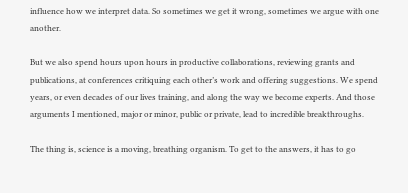influence how we interpret data. So sometimes we get it wrong, sometimes we argue with one another.

But we also spend hours upon hours in productive collaborations, reviewing grants and publications, at conferences critiquing each other’s work and offering suggestions. We spend years, or even decades of our lives training, and along the way we become experts. And those arguments I mentioned, major or minor, public or private, lead to incredible breakthroughs.

The thing is, science is a moving, breathing organism. To get to the answers, it has to go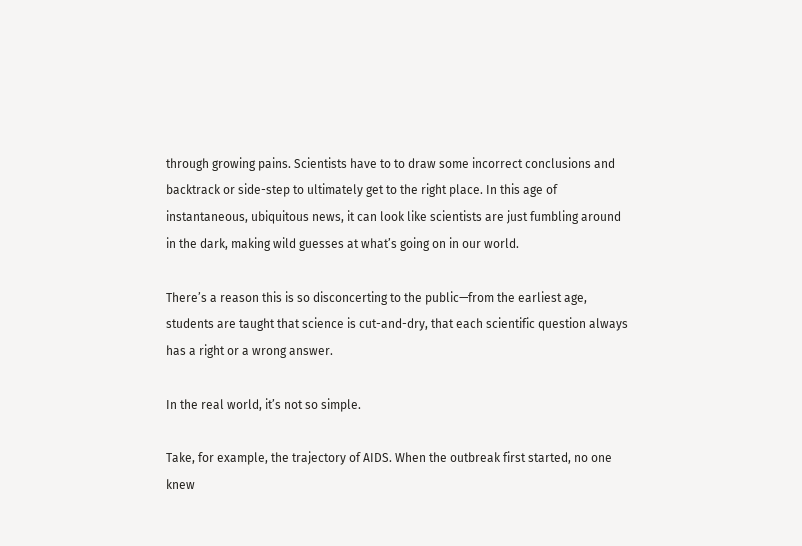through growing pains. Scientists have to to draw some incorrect conclusions and backtrack or side-step to ultimately get to the right place. In this age of instantaneous, ubiquitous news, it can look like scientists are just fumbling around in the dark, making wild guesses at what’s going on in our world.

There’s a reason this is so disconcerting to the public—from the earliest age, students are taught that science is cut-and-dry, that each scientific question always has a right or a wrong answer.

In the real world, it’s not so simple.

Take, for example, the trajectory of AIDS. When the outbreak first started, no one knew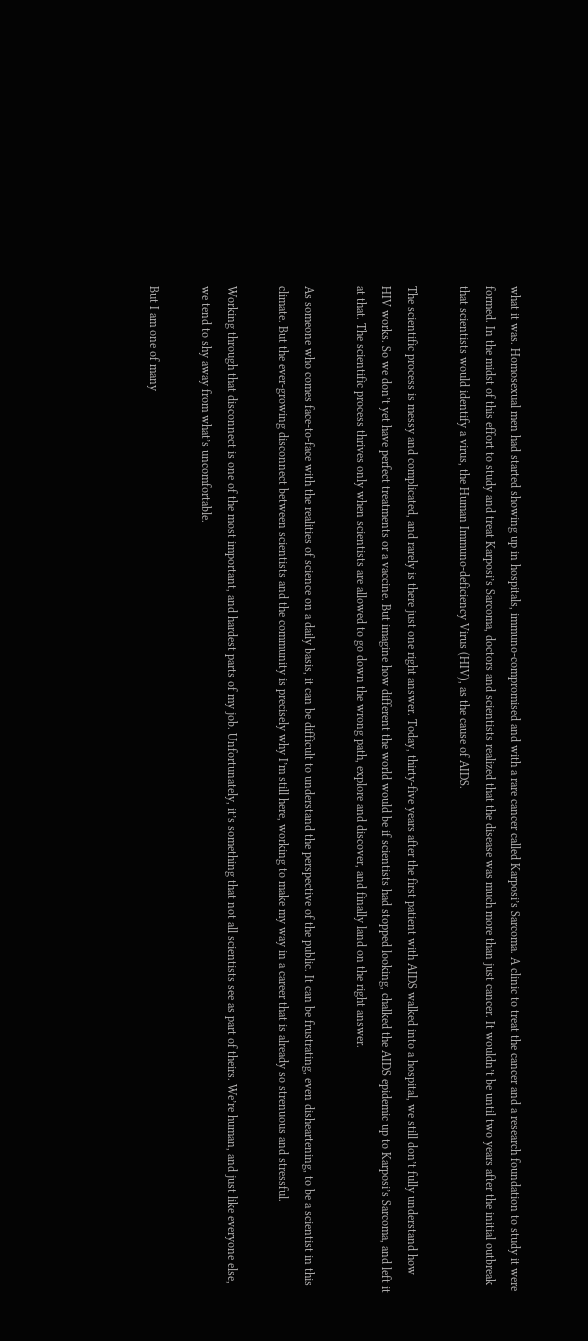what it was. Homosexual men had started showing up in hospitals, immuno-compromised and with a rare cancer called Karposi’s Sarcoma. A clinic to treat the cancer and a research foundation to study it were formed. In the midst of this effort to study and treat Karposi’s Sarcoma, doctors and scientists realized that the disease was much more than just cancer. It wouldn’t be until two years after the initial outbreak that scientists would identify a virus, the Human Immuno-deficiency Virus (HIV), as the cause of AIDS.

The scientific process is messy and complicated, and rarely is there just one right answer. Today, thirty-five years after the first patient with AIDS walked into a hospital, we still don’t fully understand how HIV works. So we don’t yet have perfect treatments or a vaccine. But imagine how different the world would be if scientists had stopped looking, chalked the AIDS epidemic up to Karposi’s Sarcoma, and left it at that. The scientific process thrives only when scientists are allowed to go down the wrong path, explore and discover, and finally land on the right answer.

As someone who comes face-to-face with the realities of science on a daily basis, it can be difficult to understand the perspective of the public. It can be frustrating, even disheartening, to be a scientist in this climate. But the ever-growing disconnect between scientists and the community is precisely why I’m still here, working to make my way in a career that is already so strenuous and stressful.

Working through that disconnect is one of the most important, and hardest parts of my job. Unfortunately, it’s something that not all scientists see as part of theirs. We’re human, and just like everyone else, we tend to shy away from what’s uncomfortable.

But I am one of many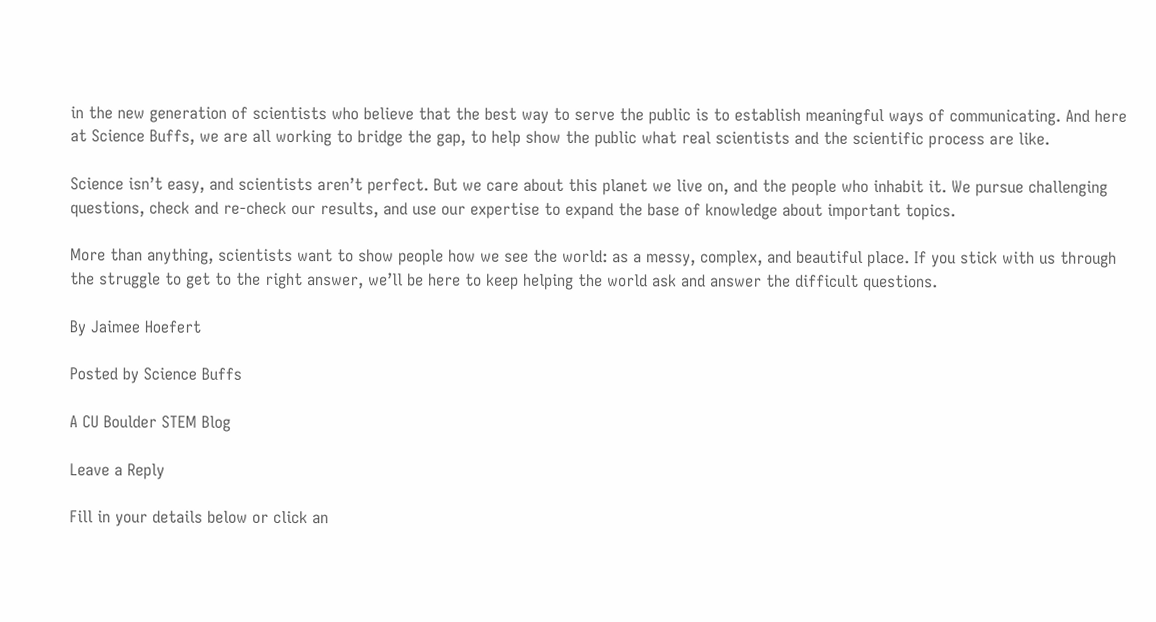in the new generation of scientists who believe that the best way to serve the public is to establish meaningful ways of communicating. And here at Science Buffs, we are all working to bridge the gap, to help show the public what real scientists and the scientific process are like.

Science isn’t easy, and scientists aren’t perfect. But we care about this planet we live on, and the people who inhabit it. We pursue challenging questions, check and re-check our results, and use our expertise to expand the base of knowledge about important topics.

More than anything, scientists want to show people how we see the world: as a messy, complex, and beautiful place. If you stick with us through the struggle to get to the right answer, we’ll be here to keep helping the world ask and answer the difficult questions.

By Jaimee Hoefert

Posted by Science Buffs

A CU Boulder STEM Blog

Leave a Reply

Fill in your details below or click an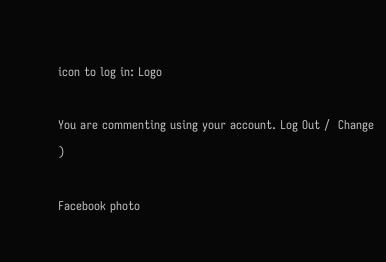icon to log in: Logo

You are commenting using your account. Log Out /  Change )

Facebook photo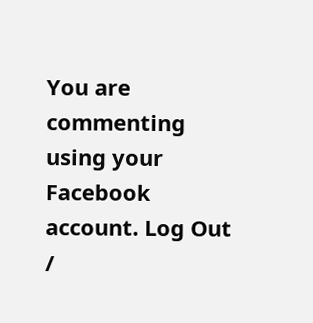You are commenting using your Facebook account. Log Out /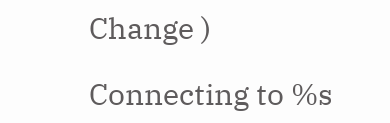Change )

Connecting to %s